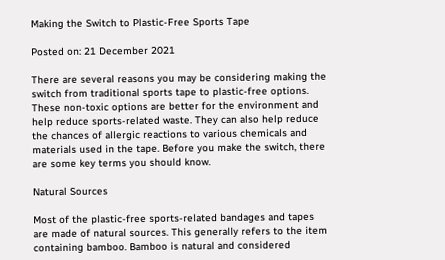Making the Switch to Plastic-Free Sports Tape

Posted on: 21 December 2021

There are several reasons you may be considering making the switch from traditional sports tape to plastic-free options. These non-toxic options are better for the environment and help reduce sports-related waste. They can also help reduce the chances of allergic reactions to various chemicals and materials used in the tape. Before you make the switch, there are some key terms you should know.

Natural Sources

Most of the plastic-free sports-related bandages and tapes are made of natural sources. This generally refers to the item containing bamboo. Bamboo is natural and considered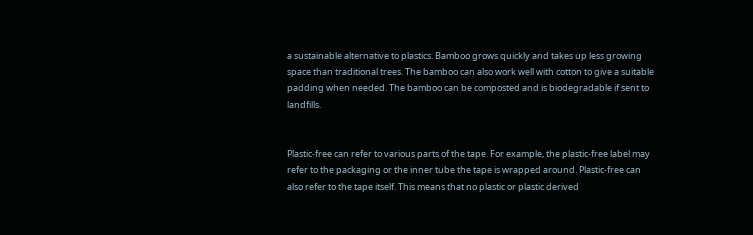a sustainable alternative to plastics. Bamboo grows quickly and takes up less growing space than traditional trees. The bamboo can also work well with cotton to give a suitable padding when needed. The bamboo can be composted and is biodegradable if sent to landfills.


Plastic-free can refer to various parts of the tape. For example, the plastic-free label may refer to the packaging or the inner tube the tape is wrapped around. Plastic-free can also refer to the tape itself. This means that no plastic or plastic derived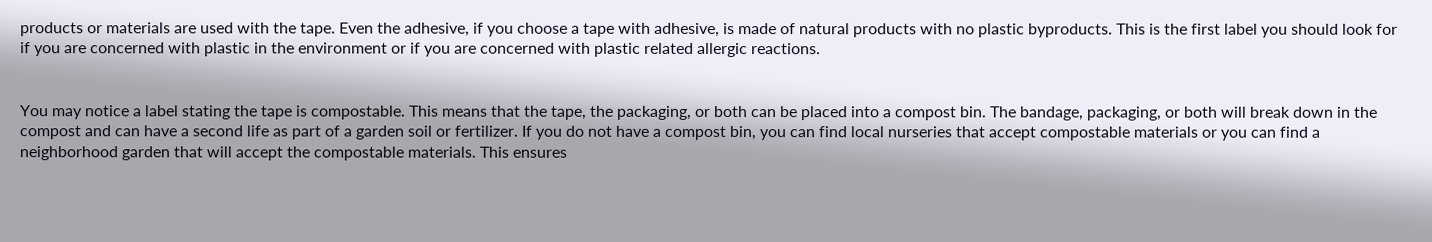products or materials are used with the tape. Even the adhesive, if you choose a tape with adhesive, is made of natural products with no plastic byproducts. This is the first label you should look for if you are concerned with plastic in the environment or if you are concerned with plastic related allergic reactions.


You may notice a label stating the tape is compostable. This means that the tape, the packaging, or both can be placed into a compost bin. The bandage, packaging, or both will break down in the compost and can have a second life as part of a garden soil or fertilizer. If you do not have a compost bin, you can find local nurseries that accept compostable materials or you can find a neighborhood garden that will accept the compostable materials. This ensures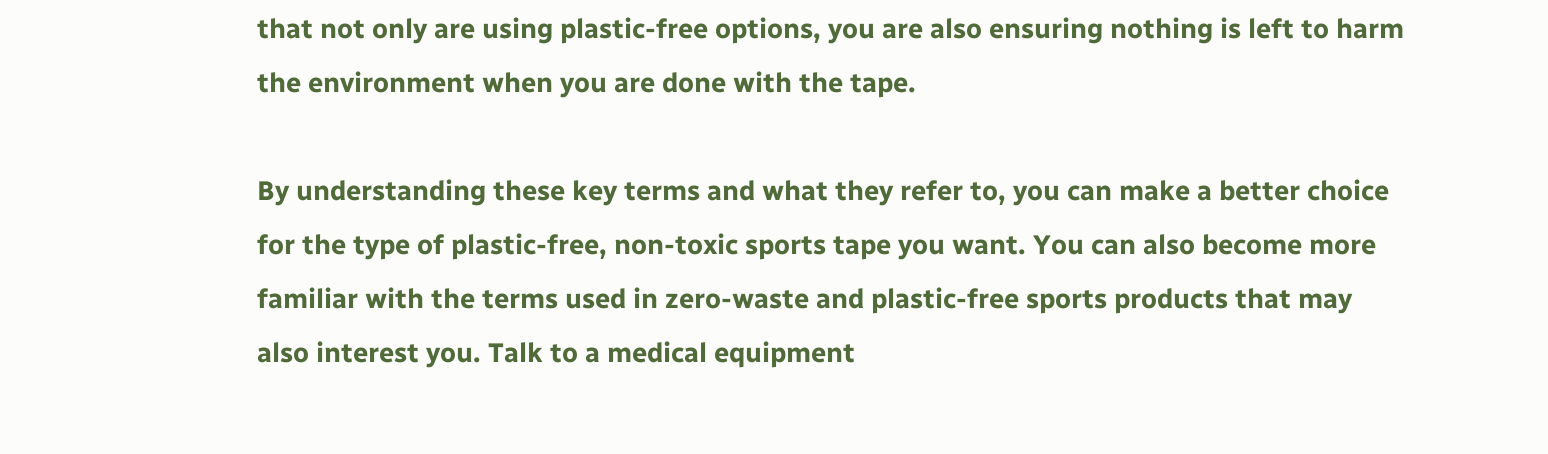that not only are using plastic-free options, you are also ensuring nothing is left to harm the environment when you are done with the tape.

By understanding these key terms and what they refer to, you can make a better choice for the type of plastic-free, non-toxic sports tape you want. You can also become more familiar with the terms used in zero-waste and plastic-free sports products that may also interest you. Talk to a medical equipment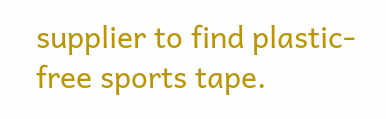supplier to find plastic-free sports tape.